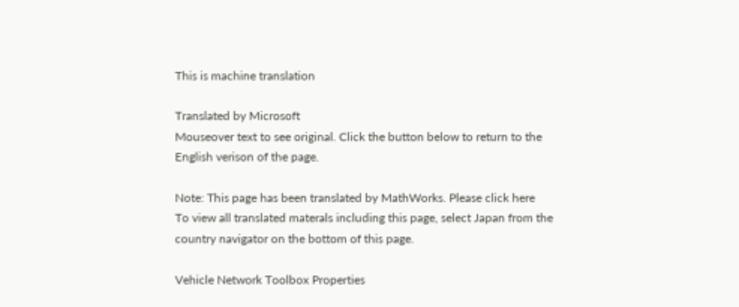This is machine translation

Translated by Microsoft
Mouseover text to see original. Click the button below to return to the English verison of the page.

Note: This page has been translated by MathWorks. Please click here
To view all translated materals including this page, select Japan from the country navigator on the bottom of this page.

Vehicle Network Toolbox Properties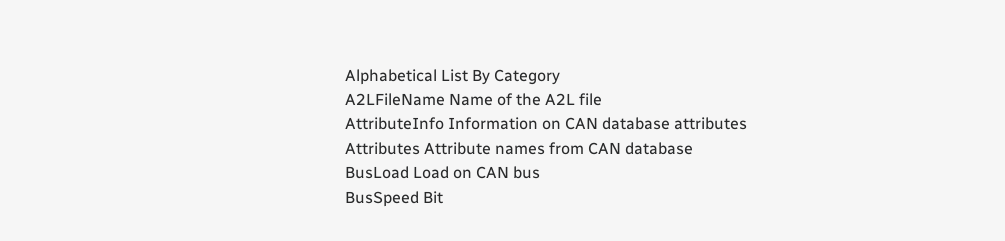Alphabetical List By Category
A2LFileName Name of the A2L file
AttributeInfo Information on CAN database attributes
Attributes Attribute names from CAN database
BusLoad Load on CAN bus
BusSpeed Bit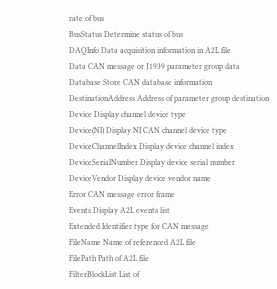rate of bus
BusStatus Determine status of bus
DAQInfo Data acquisition information in A2L file
Data CAN message or J1939 parameter group data
Database Store CAN database information
DestinationAddress Address of parameter group destination
Device Display channel device type
Device(NI) Display NI CAN channel device type
DeviceChannelIndex Display device channel index
DeviceSerialNumber Display device serial number
DeviceVendor Display device vendor name
Error CAN message error frame
Events Display A2L events list
Extended Identifier type for CAN message
FileName Name of referenced A2L file
FilePath Path of A2L file
FilterBlockList List of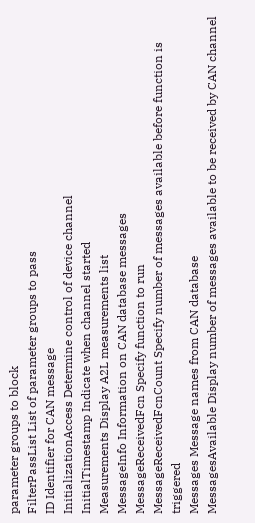parameter groups to block
FilterPassList List of parameter groups to pass
ID Identifier for CAN message
InitializationAccess Determine control of device channel
InitialTimestamp Indicate when channel started
Measurements Display A2L measurements list
MessageInfo Information on CAN database messages
MessageReceivedFcn Specify function to run
MessageReceivedFcnCount Specify number of messages available before function is triggered
Messages Message names from CAN database
MessagesAvailable Display number of messages available to be received by CAN channel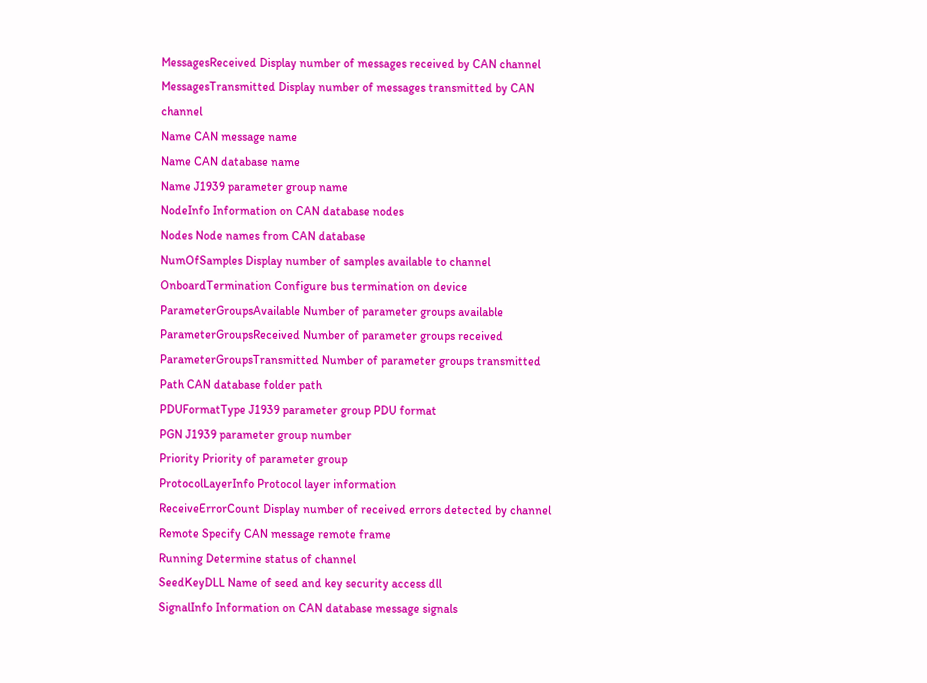MessagesReceived Display number of messages received by CAN channel
MessagesTransmitted Display number of messages transmitted by CAN channel
Name CAN message name
Name CAN database name
Name J1939 parameter group name
NodeInfo Information on CAN database nodes
Nodes Node names from CAN database
NumOfSamples Display number of samples available to channel
OnboardTermination Configure bus termination on device
ParameterGroupsAvailable Number of parameter groups available
ParameterGroupsReceived Number of parameter groups received
ParameterGroupsTransmitted Number of parameter groups transmitted
Path CAN database folder path
PDUFormatType J1939 parameter group PDU format
PGN J1939 parameter group number
Priority Priority of parameter group
ProtocolLayerInfo Protocol layer information
ReceiveErrorCount Display number of received errors detected by channel
Remote Specify CAN message remote frame
Running Determine status of channel
SeedKeyDLL Name of seed and key security access dll
SignalInfo Information on CAN database message signals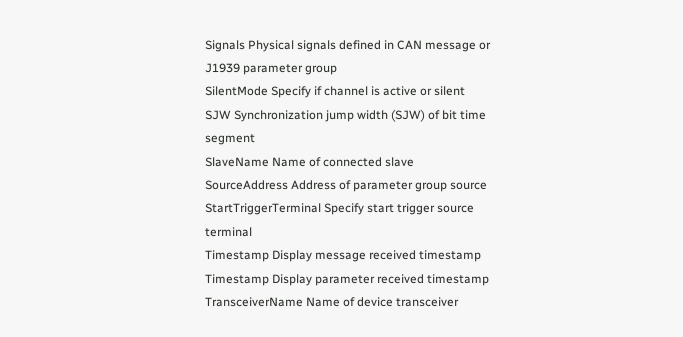Signals Physical signals defined in CAN message or J1939 parameter group
SilentMode Specify if channel is active or silent
SJW Synchronization jump width (SJW) of bit time segment
SlaveName Name of connected slave
SourceAddress Address of parameter group source
StartTriggerTerminal Specify start trigger source terminal
Timestamp Display message received timestamp
Timestamp Display parameter received timestamp
TransceiverName Name of device transceiver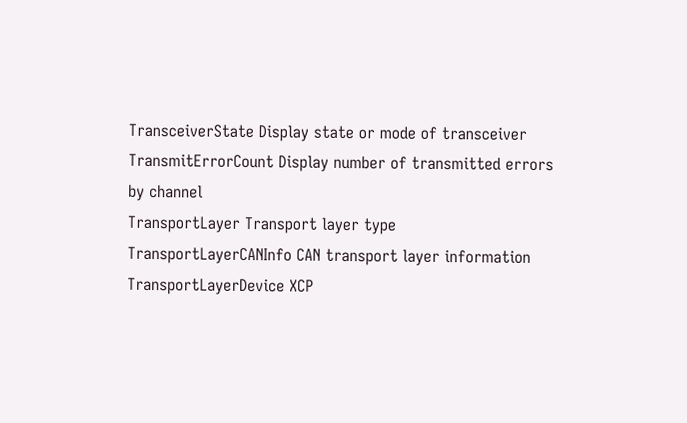TransceiverState Display state or mode of transceiver
TransmitErrorCount Display number of transmitted errors by channel
TransportLayer Transport layer type
TransportLayerCANInfo CAN transport layer information
TransportLayerDevice XCP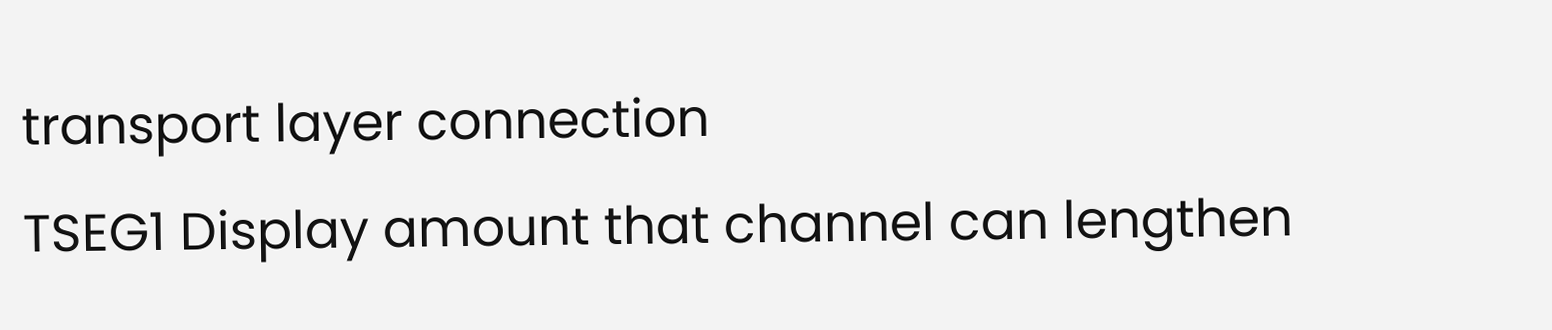transport layer connection
TSEG1 Display amount that channel can lengthen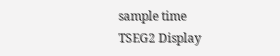sample time
TSEG2 Display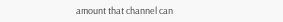amount that channel can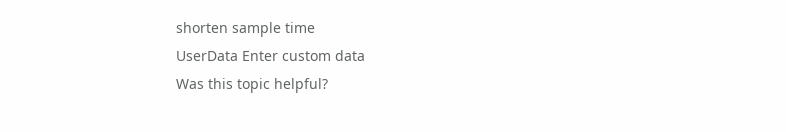shorten sample time
UserData Enter custom data
Was this topic helpful?